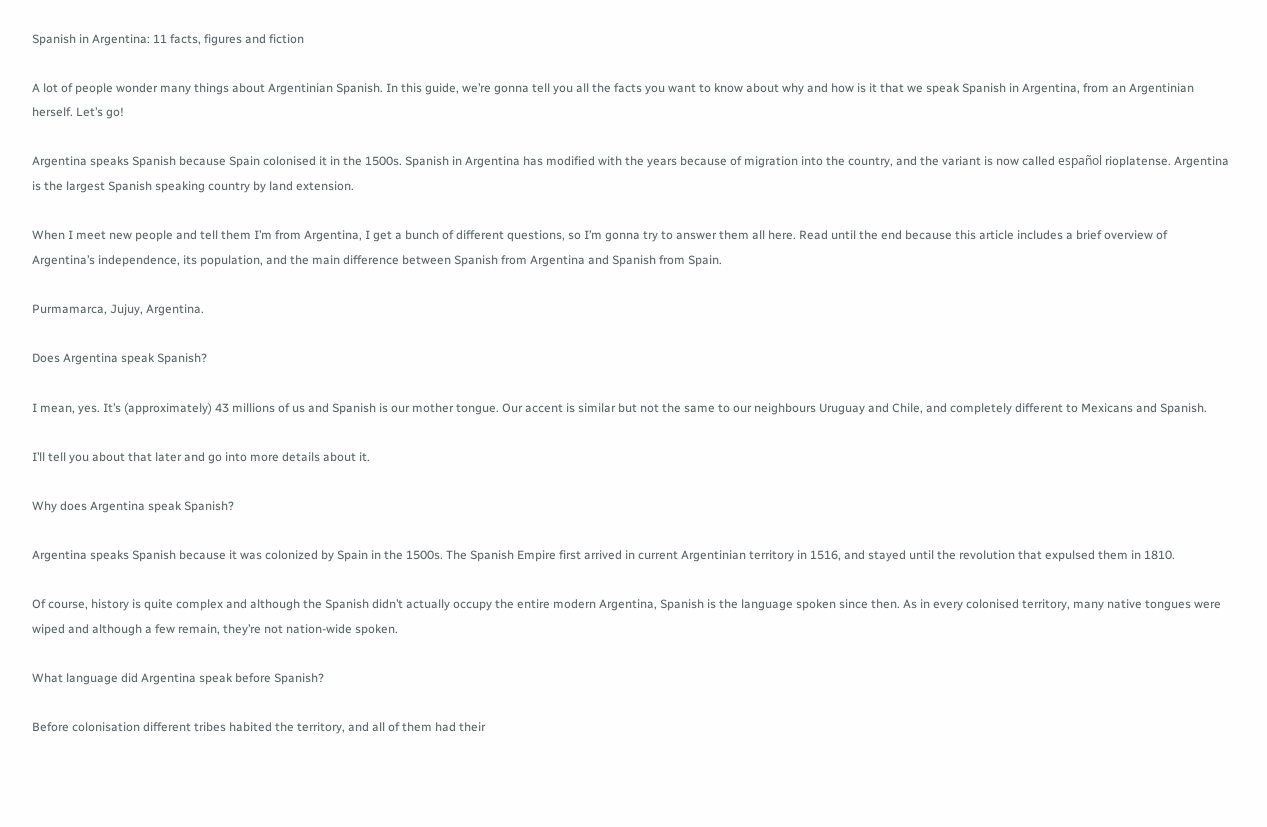Spanish in Argentina: 11 facts, figures and fiction

A lot of people wonder many things about Argentinian Spanish. In this guide, we’re gonna tell you all the facts you want to know about why and how is it that we speak Spanish in Argentina, from an Argentinian herself. Let’s go!

Argentina speaks Spanish because Spain colonised it in the 1500s. Spanish in Argentina has modified with the years because of migration into the country, and the variant is now called español rioplatense. Argentina is the largest Spanish speaking country by land extension.

When I meet new people and tell them I’m from Argentina, I get a bunch of different questions, so I’m gonna try to answer them all here. Read until the end because this article includes a brief overview of Argentina’s independence, its population, and the main difference between Spanish from Argentina and Spanish from Spain.

Purmamarca, Jujuy, Argentina.

Does Argentina speak Spanish?

I mean, yes. It’s (approximately) 43 millions of us and Spanish is our mother tongue. Our accent is similar but not the same to our neighbours Uruguay and Chile, and completely different to Mexicans and Spanish.

I’ll tell you about that later and go into more details about it.

Why does Argentina speak Spanish?

Argentina speaks Spanish because it was colonized by Spain in the 1500s. The Spanish Empire first arrived in current Argentinian territory in 1516, and stayed until the revolution that expulsed them in 1810.

Of course, history is quite complex and although the Spanish didn’t actually occupy the entire modern Argentina, Spanish is the language spoken since then. As in every colonised territory, many native tongues were wiped and although a few remain, they’re not nation-wide spoken.

What language did Argentina speak before Spanish?

Before colonisation different tribes habited the territory, and all of them had their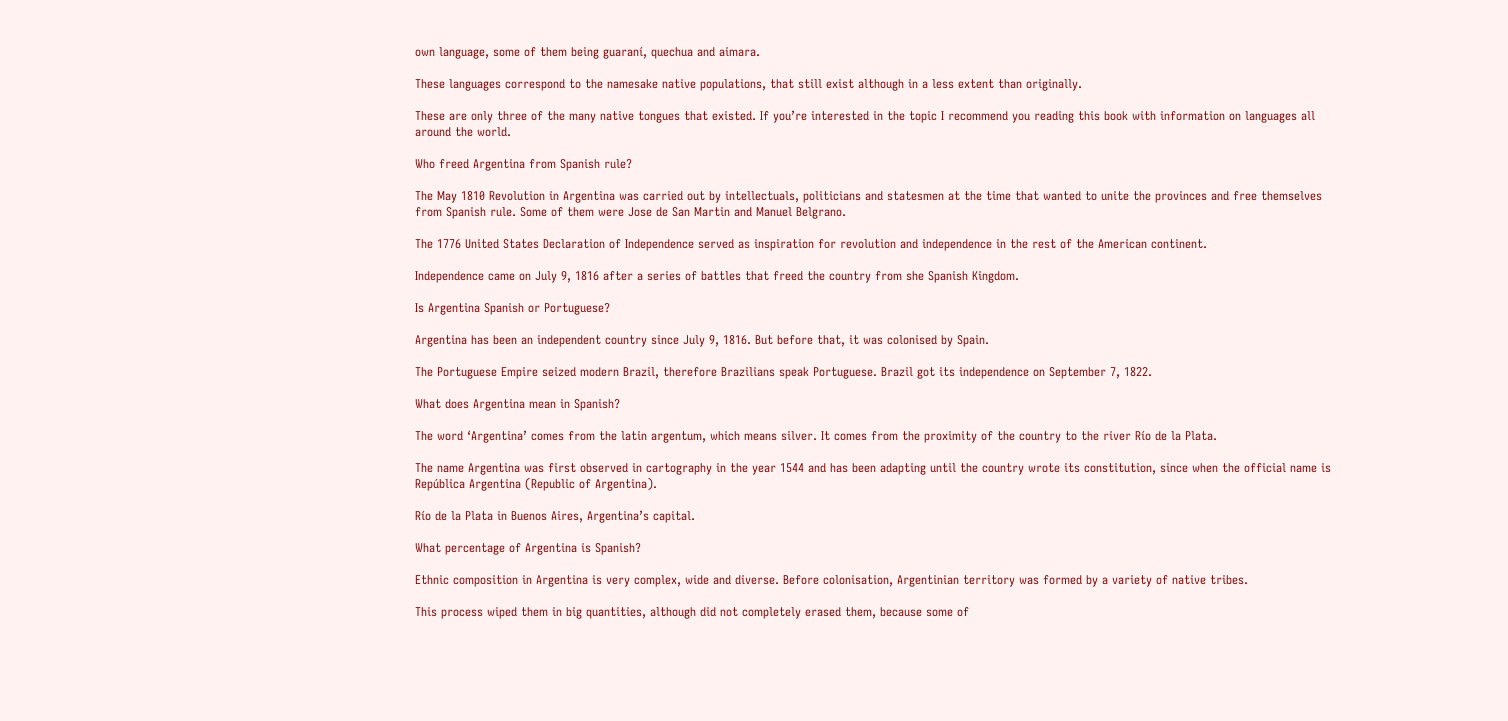own language, some of them being guaraní, quechua and aimara.

These languages correspond to the namesake native populations, that still exist although in a less extent than originally.

These are only three of the many native tongues that existed. If you’re interested in the topic I recommend you reading this book with information on languages all around the world.

Who freed Argentina from Spanish rule?

The May 1810 Revolution in Argentina was carried out by intellectuals, politicians and statesmen at the time that wanted to unite the provinces and free themselves from Spanish rule. Some of them were Jose de San Martin and Manuel Belgrano.

The 1776 United States Declaration of Independence served as inspiration for revolution and independence in the rest of the American continent.

Independence came on July 9, 1816 after a series of battles that freed the country from she Spanish Kingdom.

Is Argentina Spanish or Portuguese?

Argentina has been an independent country since July 9, 1816. But before that, it was colonised by Spain.

The Portuguese Empire seized modern Brazil, therefore Brazilians speak Portuguese. Brazil got its independence on September 7, 1822.

What does Argentina mean in Spanish?

The word ‘Argentina’ comes from the latin argentum, which means silver. It comes from the proximity of the country to the river Río de la Plata.

The name Argentina was first observed in cartography in the year 1544 and has been adapting until the country wrote its constitution, since when the official name is República Argentina (Republic of Argentina).

Río de la Plata in Buenos Aires, Argentina’s capital.

What percentage of Argentina is Spanish?

Ethnic composition in Argentina is very complex, wide and diverse. Before colonisation, Argentinian territory was formed by a variety of native tribes.

This process wiped them in big quantities, although did not completely erased them, because some of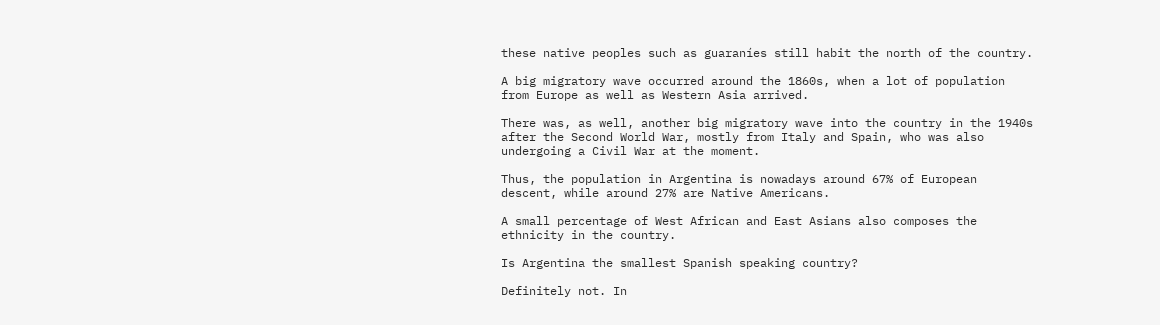these native peoples such as guaraníes still habit the north of the country.

A big migratory wave occurred around the 1860s, when a lot of population from Europe as well as Western Asia arrived.

There was, as well, another big migratory wave into the country in the 1940s after the Second World War, mostly from Italy and Spain, who was also undergoing a Civil War at the moment.

Thus, the population in Argentina is nowadays around 67% of European descent, while around 27% are Native Americans.

A small percentage of West African and East Asians also composes the ethnicity in the country.

Is Argentina the smallest Spanish speaking country?

Definitely not. In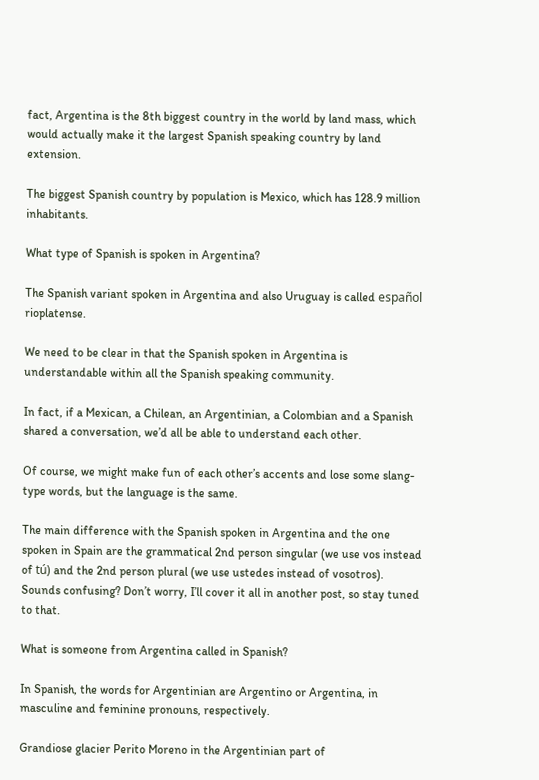fact, Argentina is the 8th biggest country in the world by land mass, which would actually make it the largest Spanish speaking country by land extension.

The biggest Spanish country by population is Mexico, which has 128.9 million inhabitants.

What type of Spanish is spoken in Argentina?

The Spanish variant spoken in Argentina and also Uruguay is called español rioplatense.

We need to be clear in that the Spanish spoken in Argentina is understandable within all the Spanish speaking community.

In fact, if a Mexican, a Chilean, an Argentinian, a Colombian and a Spanish shared a conversation, we’d all be able to understand each other.

Of course, we might make fun of each other’s accents and lose some slang-type words, but the language is the same.

The main difference with the Spanish spoken in Argentina and the one spoken in Spain are the grammatical 2nd person singular (we use vos instead of tú) and the 2nd person plural (we use ustedes instead of vosotros). Sounds confusing? Don’t worry, I’ll cover it all in another post, so stay tuned to that.

What is someone from Argentina called in Spanish?

In Spanish, the words for Argentinian are Argentino or Argentina, in masculine and feminine pronouns, respectively.

Grandiose glacier Perito Moreno in the Argentinian part of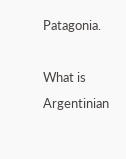Patagonia.

What is Argentinian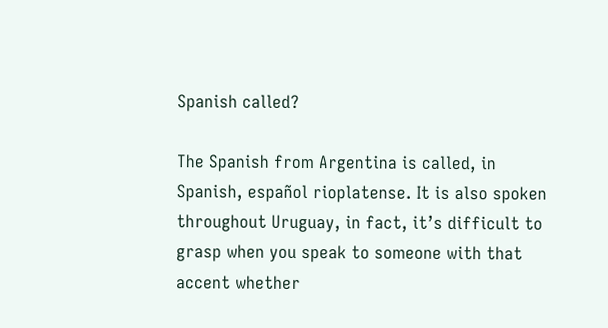Spanish called?

The Spanish from Argentina is called, in Spanish, español rioplatense. It is also spoken throughout Uruguay, in fact, it’s difficult to grasp when you speak to someone with that accent whether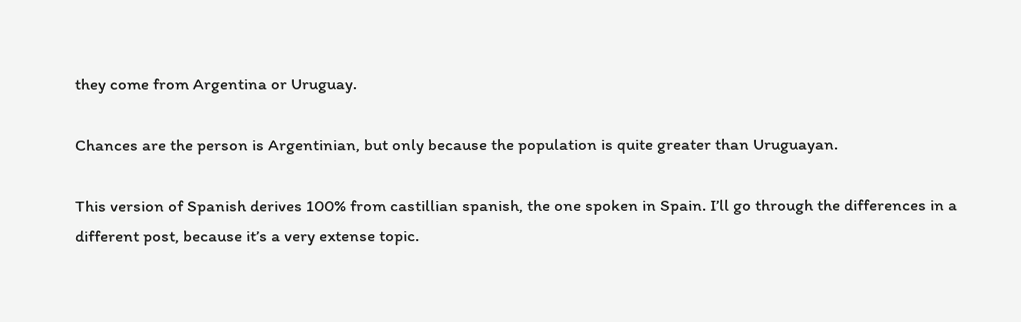they come from Argentina or Uruguay.

Chances are the person is Argentinian, but only because the population is quite greater than Uruguayan.

This version of Spanish derives 100% from castillian spanish, the one spoken in Spain. I’ll go through the differences in a different post, because it’s a very extense topic.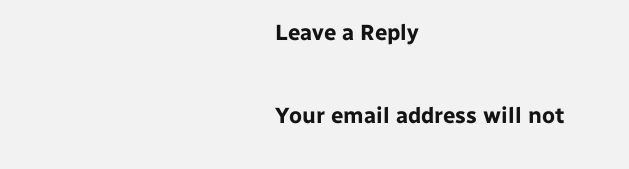Leave a Reply

Your email address will not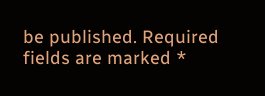be published. Required fields are marked *